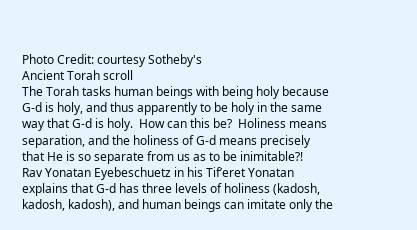Photo Credit: courtesy Sotheby's
Ancient Torah scroll
The Torah tasks human beings with being holy because G-d is holy, and thus apparently to be holy in the same way that G-d is holy.  How can this be?  Holiness means separation, and the holiness of G-d means precisely that He is so separate from us as to be inimitable?!
Rav Yonatan Eyebeschuetz in his Tif’eret Yonatan explains that G-d has three levels of holiness (kadosh, kadosh, kadosh), and human beings can imitate only the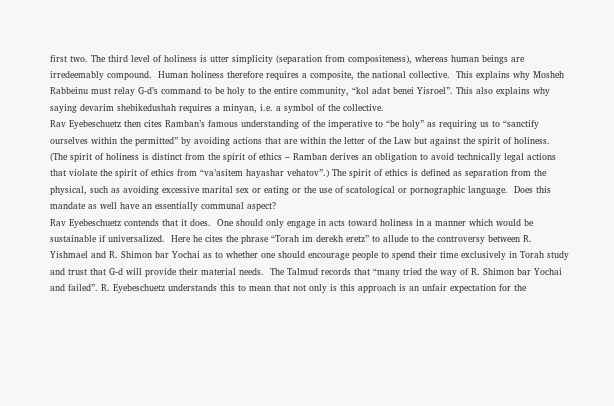first two. The third level of holiness is utter simplicity (separation from compositeness), whereas human beings are irredeemably compound.  Human holiness therefore requires a composite, the national collective.  This explains why Mosheh Rabbeinu must relay G-d’s command to be holy to the entire community, “kol adat benei Yisroel”. This also explains why saying devarim shebikedushah requires a minyan, i.e. a symbol of the collective.
Rav Eyebeschuetz then cites Ramban’s famous understanding of the imperative to “be holy” as requiring us to “sanctify ourselves within the permitted” by avoiding actions that are within the letter of the Law but against the spirit of holiness.  (The spirit of holiness is distinct from the spirit of ethics – Ramban derives an obligation to avoid technically legal actions that violate the spirit of ethics from “va’asitem hayashar vehatov”.) The spirit of ethics is defined as separation from the physical, such as avoiding excessive marital sex or eating or the use of scatological or pornographic language.  Does this mandate as well have an essentially communal aspect?
Rav Eyebeschuetz contends that it does.  One should only engage in acts toward holiness in a manner which would be sustainable if universalized.  Here he cites the phrase “Torah im derekh eretz” to allude to the controversy between R. Yishmael and R. Shimon bar Yochai as to whether one should encourage people to spend their time exclusively in Torah study and trust that G-d will provide their material needs.  The Talmud records that “many tried the way of R. Shimon bar Yochai and failed”. R. Eyebeschuetz understands this to mean that not only is this approach is an unfair expectation for the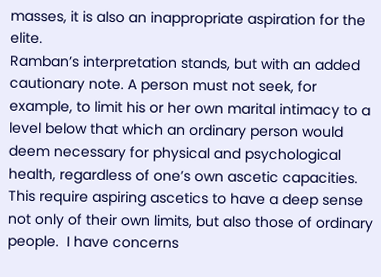masses, it is also an inappropriate aspiration for the elite.
Ramban’s interpretation stands, but with an added cautionary note. A person must not seek, for example, to limit his or her own marital intimacy to a level below that which an ordinary person would deem necessary for physical and psychological health, regardless of one’s own ascetic capacities.  This require aspiring ascetics to have a deep sense not only of their own limits, but also those of ordinary people.  I have concerns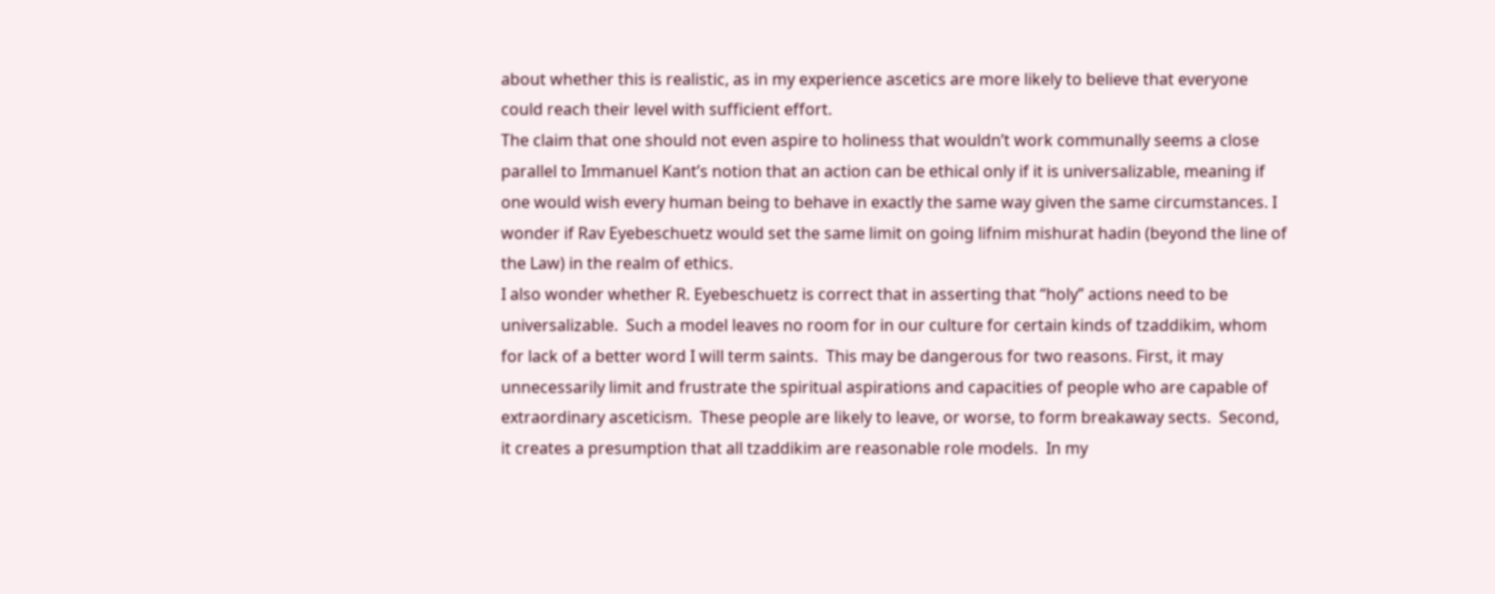about whether this is realistic, as in my experience ascetics are more likely to believe that everyone could reach their level with sufficient effort.
The claim that one should not even aspire to holiness that wouldn’t work communally seems a close parallel to Immanuel Kant’s notion that an action can be ethical only if it is universalizable, meaning if one would wish every human being to behave in exactly the same way given the same circumstances. I wonder if Rav Eyebeschuetz would set the same limit on going lifnim mishurat hadin (beyond the line of the Law) in the realm of ethics.
I also wonder whether R. Eyebeschuetz is correct that in asserting that “holy” actions need to be universalizable.  Such a model leaves no room for in our culture for certain kinds of tzaddikim, whom for lack of a better word I will term saints.  This may be dangerous for two reasons. First, it may unnecessarily limit and frustrate the spiritual aspirations and capacities of people who are capable of extraordinary asceticism.  These people are likely to leave, or worse, to form breakaway sects.  Second, it creates a presumption that all tzaddikim are reasonable role models.  In my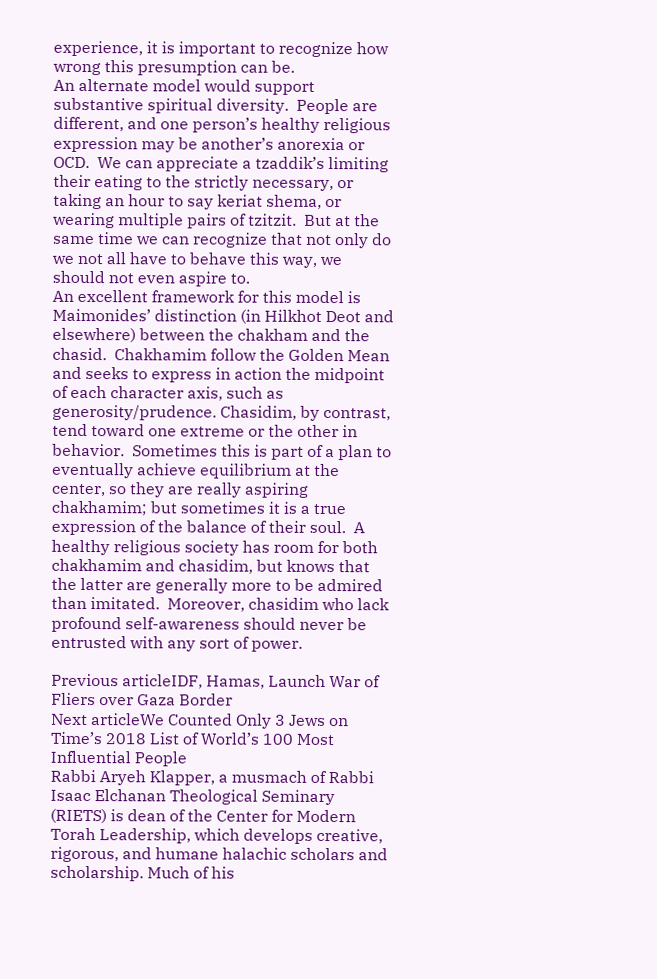experience, it is important to recognize how wrong this presumption can be.
An alternate model would support substantive spiritual diversity.  People are different, and one person’s healthy religious expression may be another’s anorexia or OCD.  We can appreciate a tzaddik’s limiting their eating to the strictly necessary, or taking an hour to say keriat shema, or wearing multiple pairs of tzitzit.  But at the same time we can recognize that not only do we not all have to behave this way, we should not even aspire to.
An excellent framework for this model is Maimonides’ distinction (in Hilkhot Deot and elsewhere) between the chakham and the chasid.  Chakhamim follow the Golden Mean and seeks to express in action the midpoint of each character axis, such as generosity/prudence. Chasidim, by contrast, tend toward one extreme or the other in behavior.  Sometimes this is part of a plan to eventually achieve equilibrium at the center, so they are really aspiring chakhamim; but sometimes it is a true expression of the balance of their soul.  A healthy religious society has room for both chakhamim and chasidim, but knows that the latter are generally more to be admired than imitated.  Moreover, chasidim who lack profound self-awareness should never be entrusted with any sort of power.

Previous articleIDF, Hamas, Launch War of Fliers over Gaza Border
Next articleWe Counted Only 3 Jews on Time’s 2018 List of World’s 100 Most Influential People
Rabbi Aryeh Klapper, a musmach of Rabbi Isaac Elchanan Theological Seminary (RIETS) is dean of the Center for Modern Torah Leadership, which develops creative, rigorous, and humane halachic scholars and scholarship. Much of his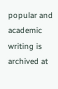popular and academic writing is archived at